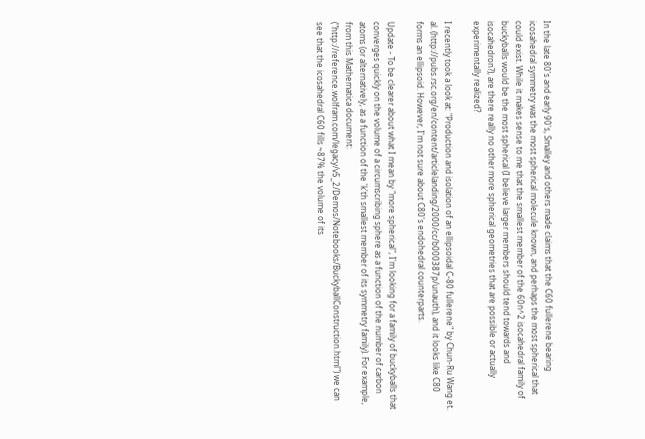In the late 80's and early 90's, Smalley and others made claims that the C60 fullerene bearing icosahedral symmetry was the most spherical molecule known, and perhaps the most spherical that could exist. While it makes sense to me that the smallest member of the 60n^2 isocahedral family of buckyballs would be the most spherical (I believe larger members should tend towards and isocahedron?), are there really no other more spherical geometries that are possible or actually experimentally realized?

I recently took a look at: "Production and isolation of an ellipsoidal C-80 fullerene" by Chun-Ru Wang et. al. (http://pubs.rsc.org/en/content/articlelanding/2000/cc/b000387p/unauth), and it looks like C80 forms an ellipsoid. However, I'm not sure about C80's endohedral counterparts.

Update - To be clearer about what I mean by "more spherical", I'm looking for a family of buckyballs that converges quickly on the volume of a circumscribing sphere as a function of the number of carbon atoms (or alternatively, as a function of the 'k'th smallest member of its symmetry family). For example, from this Mathematica document: ("http://reference.wolfram.com/legacy/v5_2/Demos/Notebooks/BuckyballConstruction.html") we can see that the icosahedral C60 fills ~87% the volume of its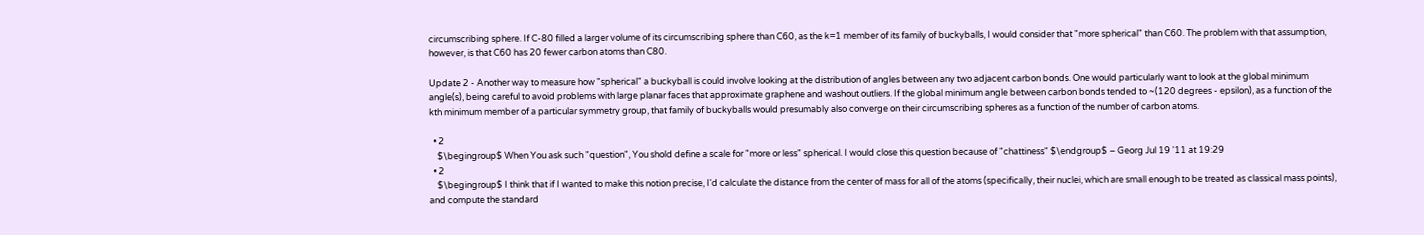circumscribing sphere. If C-80 filled a larger volume of its circumscribing sphere than C60, as the k=1 member of its family of buckyballs, I would consider that "more spherical" than C60. The problem with that assumption, however, is that C60 has 20 fewer carbon atoms than C80.

Update 2 - Another way to measure how "spherical" a buckyball is could involve looking at the distribution of angles between any two adjacent carbon bonds. One would particularly want to look at the global minimum angle(s), being careful to avoid problems with large planar faces that approximate graphene and washout outliers. If the global minimum angle between carbon bonds tended to ~(120 degrees - epsilon), as a function of the kth minimum member of a particular symmetry group, that family of buckyballs would presumably also converge on their circumscribing spheres as a function of the number of carbon atoms.

  • 2
    $\begingroup$ When You ask such "question", You shold define a scale for "more or less" spherical. I would close this question because of "chattiness" $\endgroup$ – Georg Jul 19 '11 at 19:29
  • 2
    $\begingroup$ I think that if I wanted to make this notion precise, I'd calculate the distance from the center of mass for all of the atoms (specifically, their nuclei, which are small enough to be treated as classical mass points), and compute the standard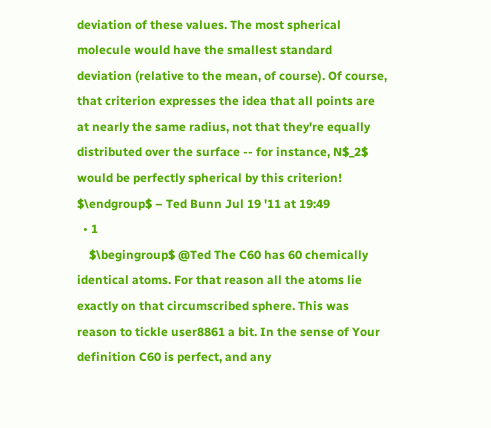deviation of these values. The most spherical molecule would have the smallest standard deviation (relative to the mean, of course). Of course, that criterion expresses the idea that all points are at nearly the same radius, not that they're equally distributed over the surface -- for instance, N$_2$ would be perfectly spherical by this criterion! $\endgroup$ – Ted Bunn Jul 19 '11 at 19:49
  • 1
    $\begingroup$ @Ted The C60 has 60 chemically identical atoms. For that reason all the atoms lie exactly on that circumscribed sphere. This was reason to tickle user8861 a bit. In the sense of Your definition C60 is perfect, and any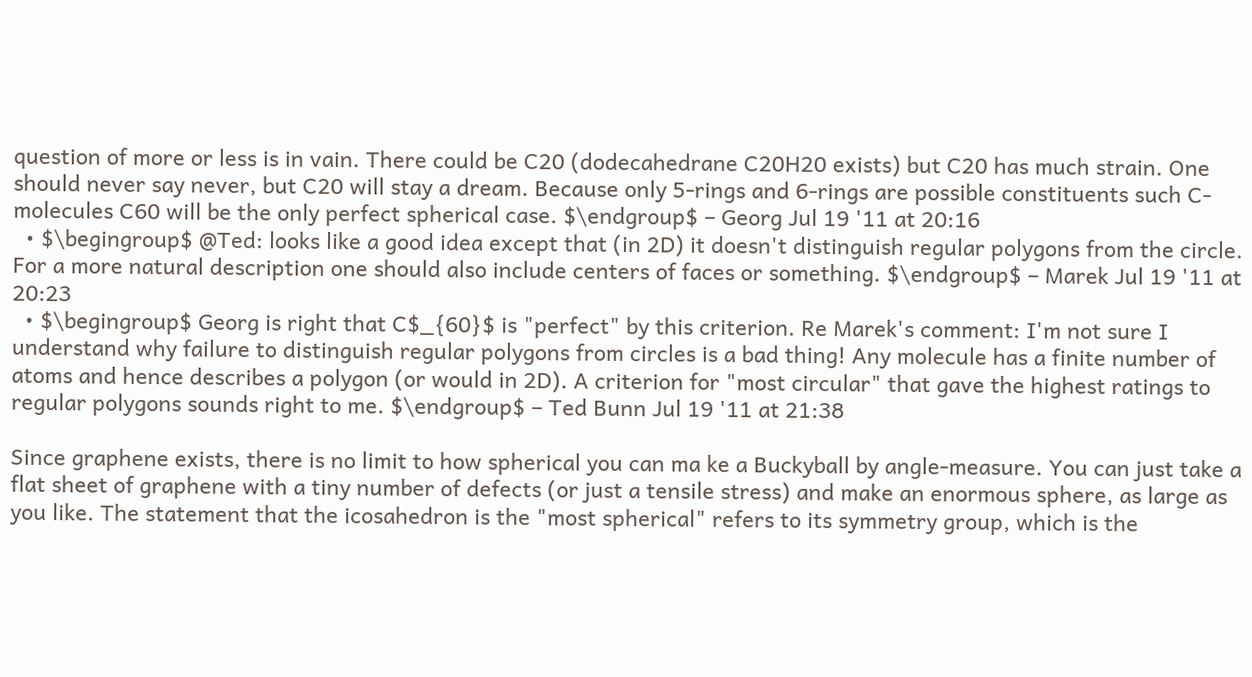question of more or less is in vain. There could be C20 (dodecahedrane C20H20 exists) but C20 has much strain. One should never say never, but C20 will stay a dream. Because only 5-rings and 6-rings are possible constituents such C-molecules C60 will be the only perfect spherical case. $\endgroup$ – Georg Jul 19 '11 at 20:16
  • $\begingroup$ @Ted: looks like a good idea except that (in 2D) it doesn't distinguish regular polygons from the circle. For a more natural description one should also include centers of faces or something. $\endgroup$ – Marek Jul 19 '11 at 20:23
  • $\begingroup$ Georg is right that C$_{60}$ is "perfect" by this criterion. Re Marek's comment: I'm not sure I understand why failure to distinguish regular polygons from circles is a bad thing! Any molecule has a finite number of atoms and hence describes a polygon (or would in 2D). A criterion for "most circular" that gave the highest ratings to regular polygons sounds right to me. $\endgroup$ – Ted Bunn Jul 19 '11 at 21:38

Since graphene exists, there is no limit to how spherical you can ma ke a Buckyball by angle-measure. You can just take a flat sheet of graphene with a tiny number of defects (or just a tensile stress) and make an enormous sphere, as large as you like. The statement that the icosahedron is the "most spherical" refers to its symmetry group, which is the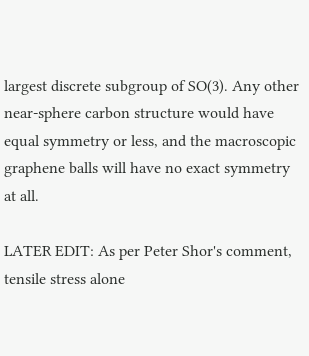largest discrete subgroup of SO(3). Any other near-sphere carbon structure would have equal symmetry or less, and the macroscopic graphene balls will have no exact symmetry at all.

LATER EDIT: As per Peter Shor's comment, tensile stress alone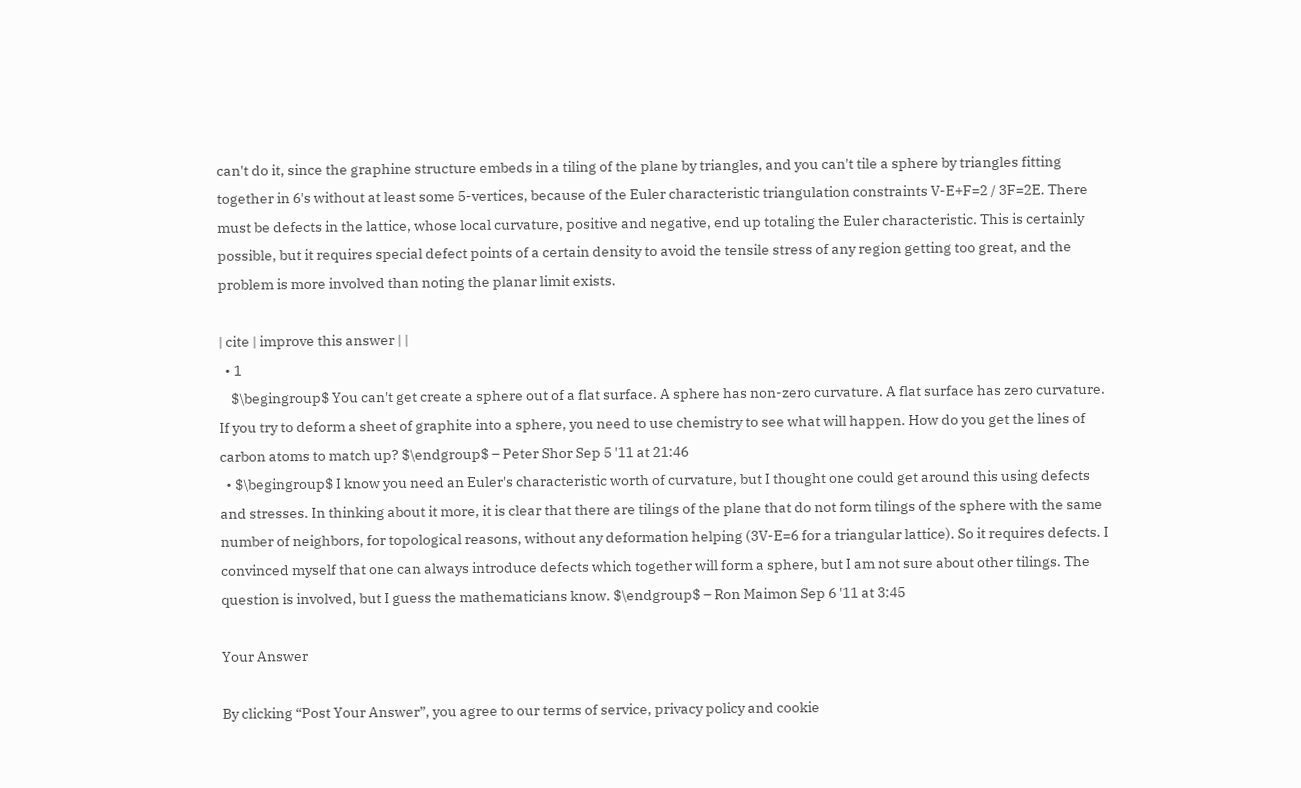can't do it, since the graphine structure embeds in a tiling of the plane by triangles, and you can't tile a sphere by triangles fitting together in 6's without at least some 5-vertices, because of the Euler characteristic triangulation constraints V-E+F=2 / 3F=2E. There must be defects in the lattice, whose local curvature, positive and negative, end up totaling the Euler characteristic. This is certainly possible, but it requires special defect points of a certain density to avoid the tensile stress of any region getting too great, and the problem is more involved than noting the planar limit exists.

| cite | improve this answer | |
  • 1
    $\begingroup$ You can't get create a sphere out of a flat surface. A sphere has non-zero curvature. A flat surface has zero curvature. If you try to deform a sheet of graphite into a sphere, you need to use chemistry to see what will happen. How do you get the lines of carbon atoms to match up? $\endgroup$ – Peter Shor Sep 5 '11 at 21:46
  • $\begingroup$ I know you need an Euler's characteristic worth of curvature, but I thought one could get around this using defects and stresses. In thinking about it more, it is clear that there are tilings of the plane that do not form tilings of the sphere with the same number of neighbors, for topological reasons, without any deformation helping (3V-E=6 for a triangular lattice). So it requires defects. I convinced myself that one can always introduce defects which together will form a sphere, but I am not sure about other tilings. The question is involved, but I guess the mathematicians know. $\endgroup$ – Ron Maimon Sep 6 '11 at 3:45

Your Answer

By clicking “Post Your Answer”, you agree to our terms of service, privacy policy and cookie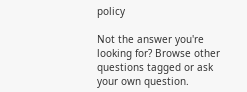policy

Not the answer you're looking for? Browse other questions tagged or ask your own question.